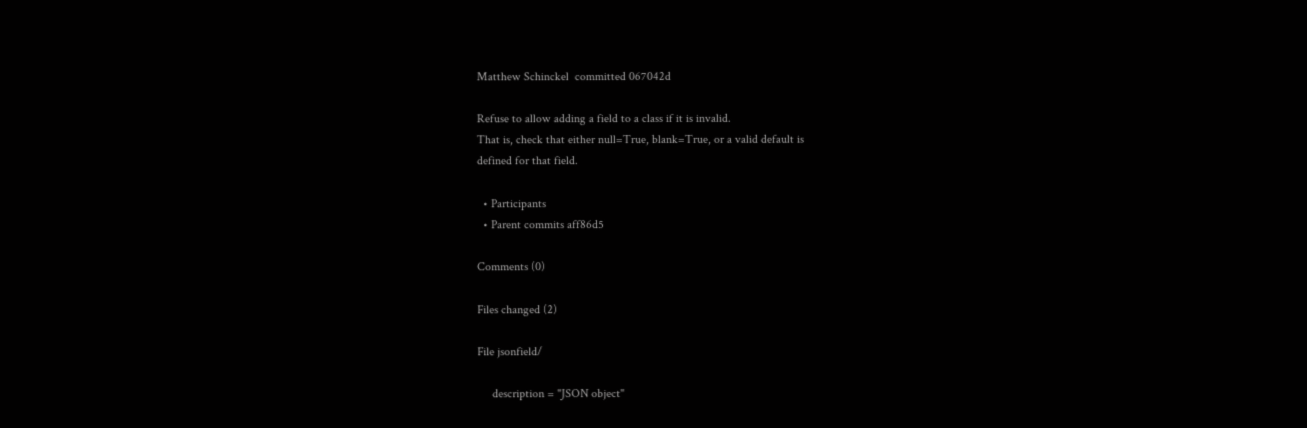Matthew Schinckel  committed 067042d

Refuse to allow adding a field to a class if it is invalid.
That is, check that either null=True, blank=True, or a valid default is
defined for that field.

  • Participants
  • Parent commits aff86d5

Comments (0)

Files changed (2)

File jsonfield/

     description = "JSON object"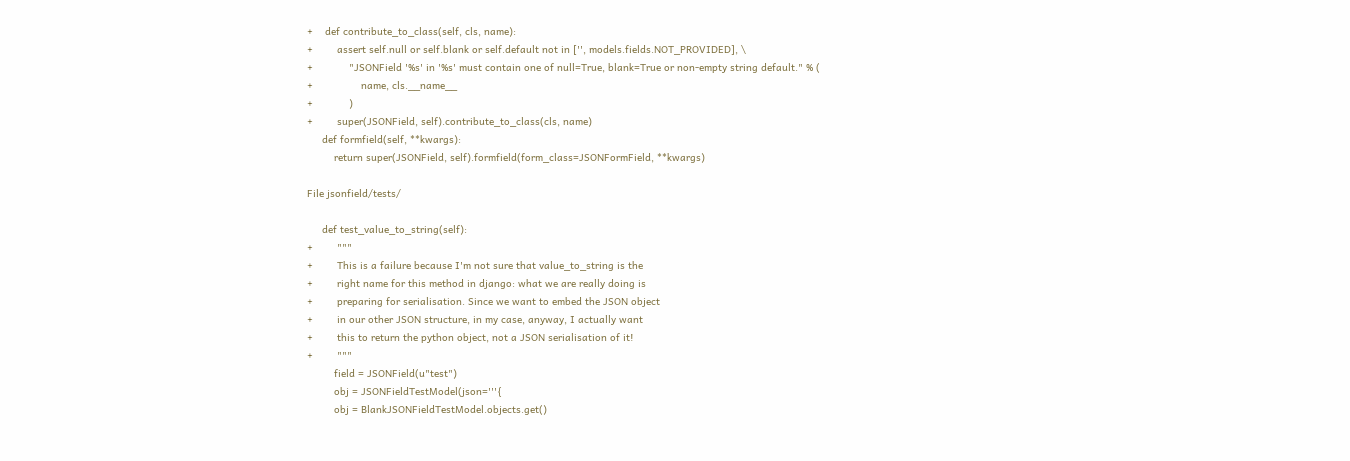+    def contribute_to_class(self, cls, name):
+        assert self.null or self.blank or self.default not in ['', models.fields.NOT_PROVIDED], \
+            "JSONField '%s' in '%s' must contain one of null=True, blank=True or non-empty string default." % (
+                name, cls.__name__
+            )
+        super(JSONField, self).contribute_to_class(cls, name)
     def formfield(self, **kwargs):
         return super(JSONField, self).formfield(form_class=JSONFormField, **kwargs)

File jsonfield/tests/

     def test_value_to_string(self):
+        """
+        This is a failure because I'm not sure that value_to_string is the
+        right name for this method in django: what we are really doing is
+        preparing for serialisation. Since we want to embed the JSON object
+        in our other JSON structure, in my case, anyway, I actually want
+        this to return the python object, not a JSON serialisation of it!
+        """
         field = JSONField(u"test")
         obj = JSONFieldTestModel(json='''{
         obj = BlankJSONFieldTestModel.objects.get()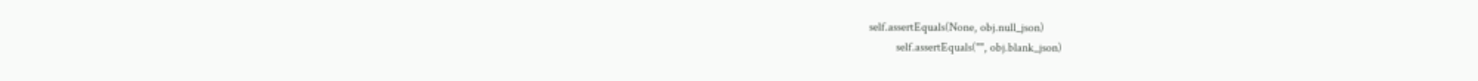self.assertEquals(None, obj.null_json)
         self.assertEquals("", obj.blank_json)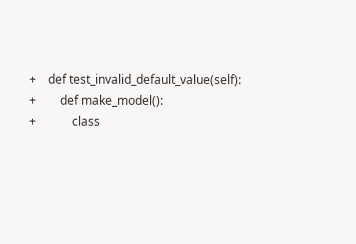+    def test_invalid_default_value(self):
+        def make_model():
+            class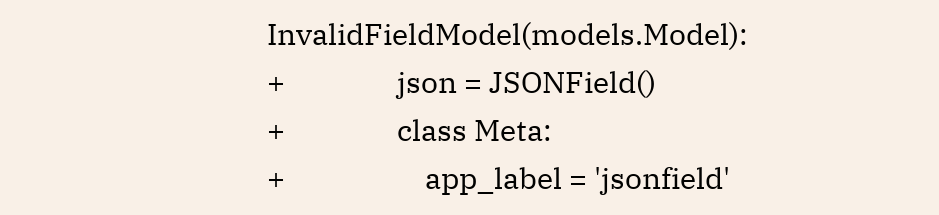InvalidFieldModel(models.Model):
+                json = JSONField()
+                class Meta:
+                    app_label = 'jsonfield'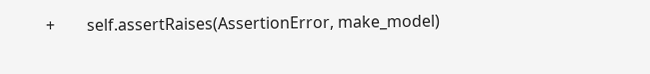+        self.assertRaises(AssertionError, make_model)